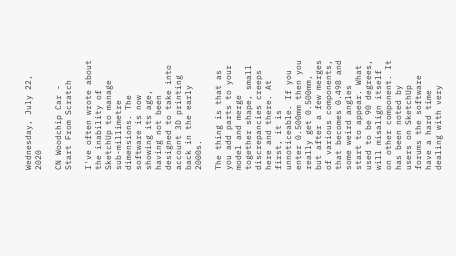Wednesday, July 22, 2020

CN Woodchip Car - Start From Scratch

I've often wrote about the inability of SketchUp to manage sub-millimetre dimensions. The software is now showing its age, having not been designed to take into account 3D printing back in the early 2000s.

The thing is that as you add parts to your model and merge together shape, small discrepancies creeps here and there. At first, it is unnoticeable. If you enter 0.500mm then you really get 0.500mm, but after a few merges of various components, that becomes 0.498 and some weird angles start to appear. What used to be 90 degrees, will misalign itself on other component. It has been noted by users on SketchUp forums the software have a hard time dealing with very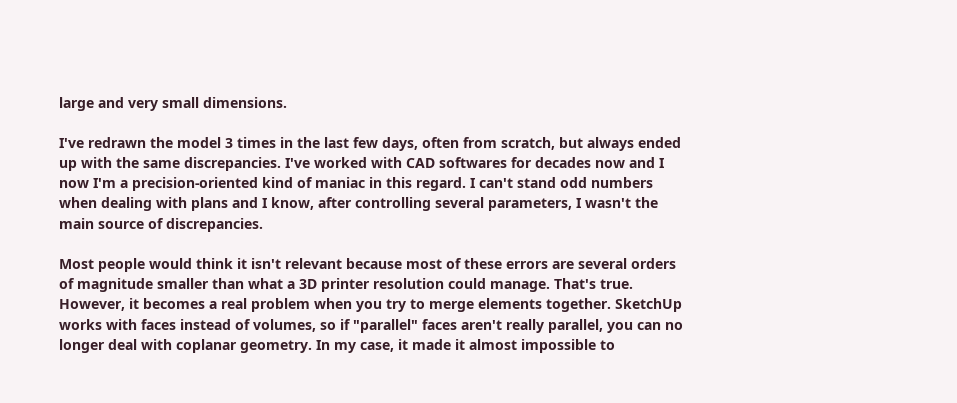large and very small dimensions.

I've redrawn the model 3 times in the last few days, often from scratch, but always ended up with the same discrepancies. I've worked with CAD softwares for decades now and I now I'm a precision-oriented kind of maniac in this regard. I can't stand odd numbers when dealing with plans and I know, after controlling several parameters, I wasn't the main source of discrepancies.

Most people would think it isn't relevant because most of these errors are several orders of magnitude smaller than what a 3D printer resolution could manage. That's true. However, it becomes a real problem when you try to merge elements together. SketchUp works with faces instead of volumes, so if "parallel" faces aren't really parallel, you can no longer deal with coplanar geometry. In my case, it made it almost impossible to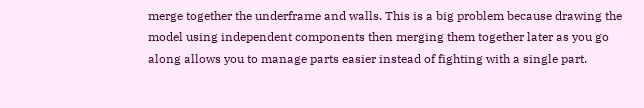merge together the underframe and walls. This is a big problem because drawing the model using independent components then merging them together later as you go along allows you to manage parts easier instead of fighting with a single part.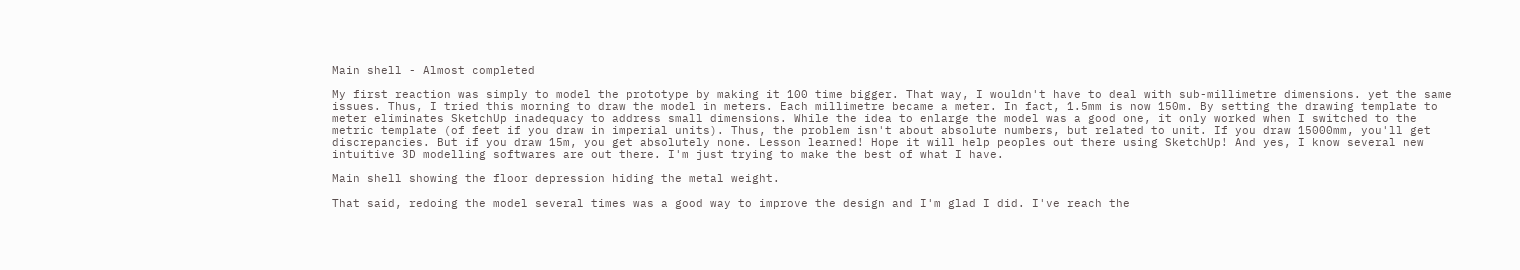Main shell - Almost completed

My first reaction was simply to model the prototype by making it 100 time bigger. That way, I wouldn't have to deal with sub-millimetre dimensions. yet the same issues. Thus, I tried this morning to draw the model in meters. Each millimetre became a meter. In fact, 1.5mm is now 150m. By setting the drawing template to meter eliminates SketchUp inadequacy to address small dimensions. While the idea to enlarge the model was a good one, it only worked when I switched to the metric template (of feet if you draw in imperial units). Thus, the problem isn't about absolute numbers, but related to unit. If you draw 15000mm, you'll get discrepancies. But if you draw 15m, you get absolutely none. Lesson learned! Hope it will help peoples out there using SketchUp! And yes, I know several new intuitive 3D modelling softwares are out there. I'm just trying to make the best of what I have.

Main shell showing the floor depression hiding the metal weight.

That said, redoing the model several times was a good way to improve the design and I'm glad I did. I've reach the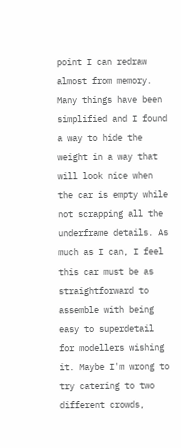point I can redraw almost from memory. Many things have been simplified and I found a way to hide the weight in a way that will look nice when the car is empty while not scrapping all the underframe details. As much as I can, I feel this car must be as straightforward to assemble with being easy to superdetail for modellers wishing it. Maybe I'm wrong to try catering to two different crowds,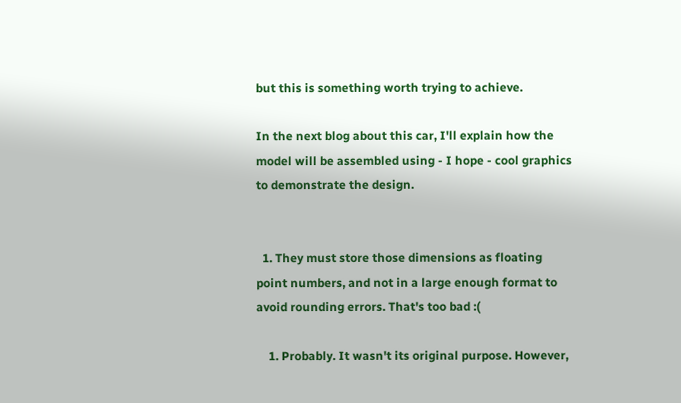but this is something worth trying to achieve.

In the next blog about this car, I'll explain how the model will be assembled using - I hope - cool graphics to demonstrate the design.


  1. They must store those dimensions as floating point numbers, and not in a large enough format to avoid rounding errors. That's too bad :(

    1. Probably. It wasn't its original purpose. However,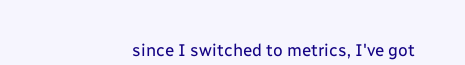since I switched to metrics, I've got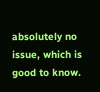absolutely no issue, which is good to know.